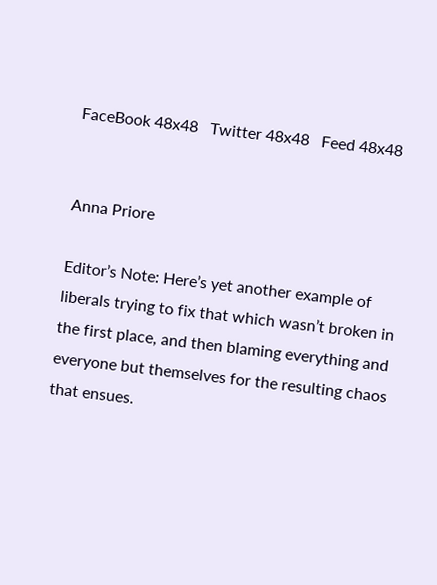FaceBook 48x48   Twitter 48x48   Feed 48x48


Anna Priore

Editor’s Note: Here’s yet another example of liberals trying to fix that which wasn’t broken in the first place, and then blaming everything and everyone but themselves for the resulting chaos that ensues.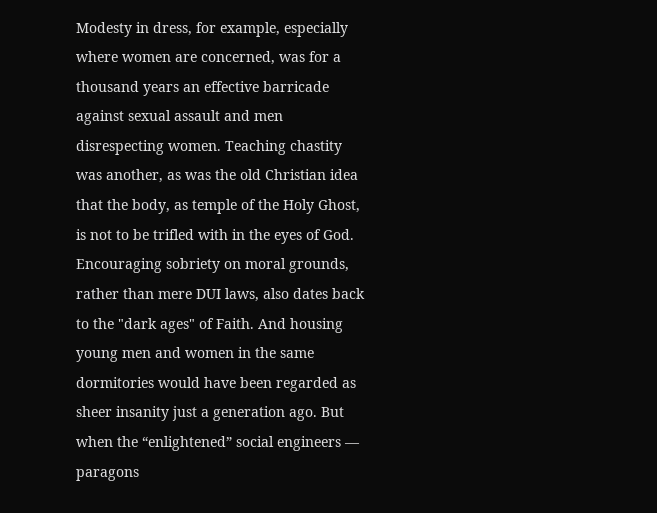Modesty in dress, for example, especially where women are concerned, was for a thousand years an effective barricade against sexual assault and men disrespecting women. Teaching chastity was another, as was the old Christian idea that the body, as temple of the Holy Ghost, is not to be trifled with in the eyes of God. Encouraging sobriety on moral grounds, rather than mere DUI laws, also dates back to the "dark ages" of Faith. And housing young men and women in the same dormitories would have been regarded as sheer insanity just a generation ago. But when the “enlightened” social engineers — paragons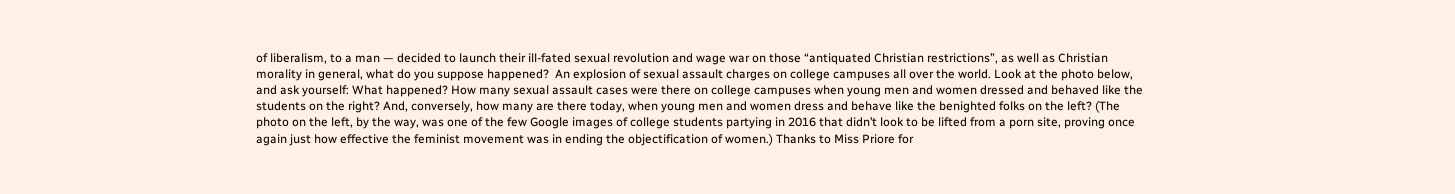of liberalism, to a man — decided to launch their ill-fated sexual revolution and wage war on those “antiquated Christian restrictions”, as well as Christian morality in general, what do you suppose happened?  An explosion of sexual assault charges on college campuses all over the world. Look at the photo below, and ask yourself: What happened? How many sexual assault cases were there on college campuses when young men and women dressed and behaved like the students on the right? And, conversely, how many are there today, when young men and women dress and behave like the benighted folks on the left? (The photo on the left, by the way, was one of the few Google images of college students partying in 2016 that didn’t look to be lifted from a porn site, proving once again just how effective the feminist movement was in ending the objectification of women.) Thanks to Miss Priore for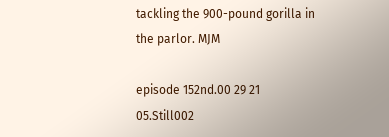tackling the 900-pound gorilla in the parlor. MJM

episode 152nd.00 29 21 05.Still002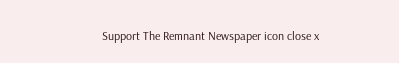Support The Remnant Newspaper icon close x